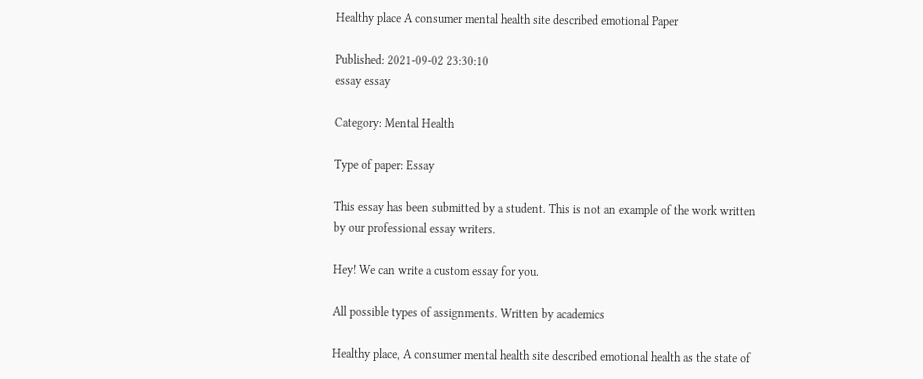Healthy place A consumer mental health site described emotional Paper

Published: 2021-09-02 23:30:10
essay essay

Category: Mental Health

Type of paper: Essay

This essay has been submitted by a student. This is not an example of the work written by our professional essay writers.

Hey! We can write a custom essay for you.

All possible types of assignments. Written by academics

Healthy place, A consumer mental health site described emotional health as the state of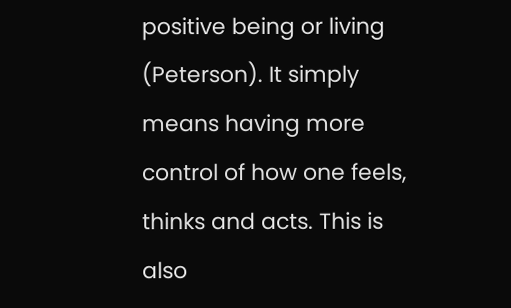positive being or living (Peterson). It simply means having more control of how one feels, thinks and acts. This is also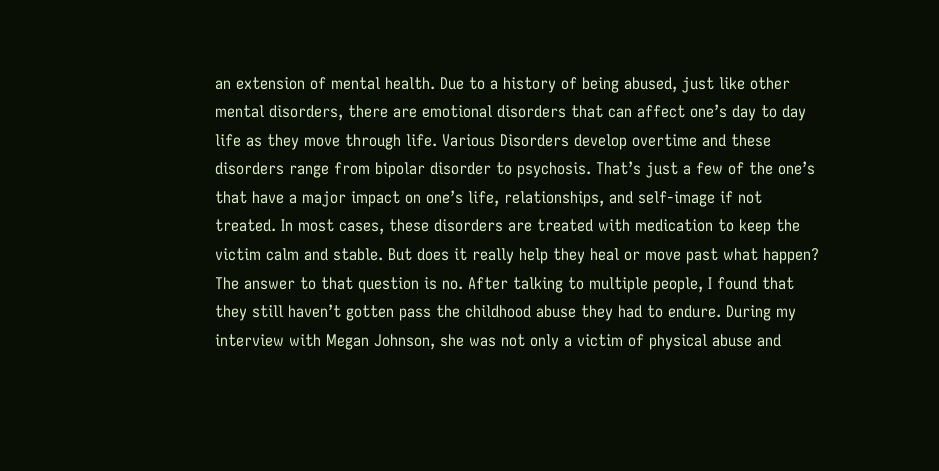an extension of mental health. Due to a history of being abused, just like other mental disorders, there are emotional disorders that can affect one’s day to day life as they move through life. Various Disorders develop overtime and these disorders range from bipolar disorder to psychosis. That’s just a few of the one’s that have a major impact on one’s life, relationships, and self-image if not treated. In most cases, these disorders are treated with medication to keep the victim calm and stable. But does it really help they heal or move past what happen? The answer to that question is no. After talking to multiple people, I found that they still haven’t gotten pass the childhood abuse they had to endure. During my interview with Megan Johnson, she was not only a victim of physical abuse and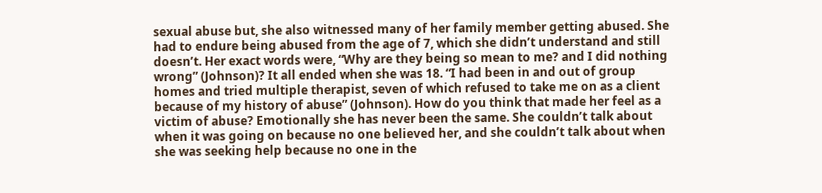sexual abuse but, she also witnessed many of her family member getting abused. She had to endure being abused from the age of 7, which she didn’t understand and still doesn’t. Her exact words were, “Why are they being so mean to me? and I did nothing wrong” (Johnson)? It all ended when she was 18. “I had been in and out of group homes and tried multiple therapist, seven of which refused to take me on as a client because of my history of abuse” (Johnson). How do you think that made her feel as a victim of abuse? Emotionally she has never been the same. She couldn’t talk about when it was going on because no one believed her, and she couldn’t talk about when she was seeking help because no one in the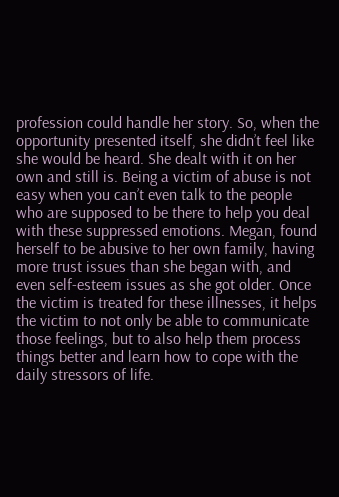profession could handle her story. So, when the opportunity presented itself, she didn’t feel like she would be heard. She dealt with it on her own and still is. Being a victim of abuse is not easy when you can’t even talk to the people who are supposed to be there to help you deal with these suppressed emotions. Megan, found herself to be abusive to her own family, having more trust issues than she began with, and even self-esteem issues as she got older. Once the victim is treated for these illnesses, it helps the victim to not only be able to communicate those feelings, but to also help them process things better and learn how to cope with the daily stressors of life.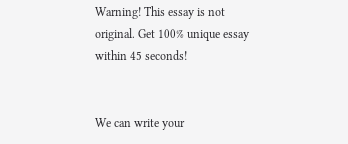Warning! This essay is not original. Get 100% unique essay within 45 seconds!


We can write your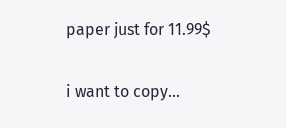paper just for 11.99$

i want to copy...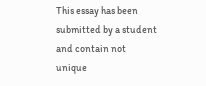This essay has been submitted by a student and contain not unique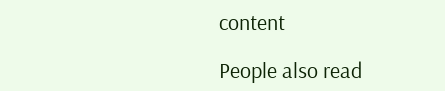content

People also read